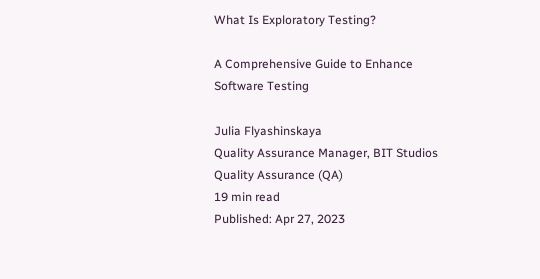What Is Exploratory Testing?

A Comprehensive Guide to Enhance Software Testing

Julia Flyashinskaya
Quality Assurance Manager, BIT Studios
Quality Assurance (QA)
19 min read
Published: Apr 27, 2023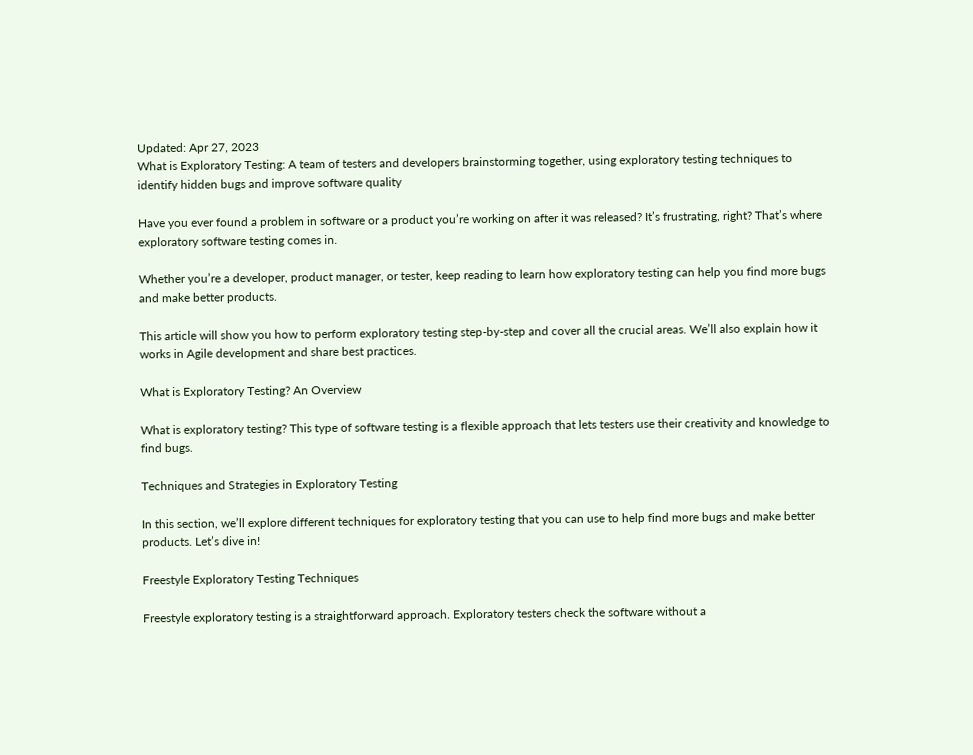Updated: Apr 27, 2023
What is Exploratory Testing: A team of testers and developers brainstorming together, using exploratory testing techniques to identify hidden bugs and improve software quality

Have you ever found a problem in software or a product you’re working on after it was released? It’s frustrating, right? That’s where exploratory software testing comes in.

Whether you’re a developer, product manager, or tester, keep reading to learn how exploratory testing can help you find more bugs and make better products.

This article will show you how to perform exploratory testing step-by-step and cover all the crucial areas. We’ll also explain how it works in Agile development and share best practices.

What is Exploratory Testing? An Overview

What is exploratory testing? This type of software testing is a flexible approach that lets testers use their creativity and knowledge to find bugs.

Techniques and Strategies in Exploratory Testing

In this section, we’ll explore different techniques for exploratory testing that you can use to help find more bugs and make better products. Let’s dive in!

Freestyle Exploratory Testing Techniques

Freestyle exploratory testing is a straightforward approach. Exploratory testers check the software without a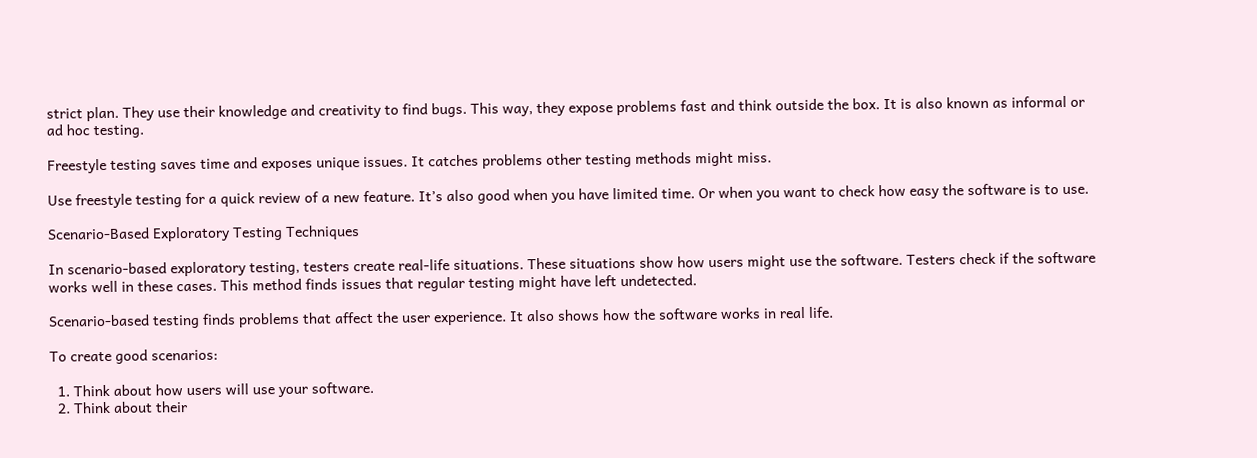strict plan. They use their knowledge and creativity to find bugs. This way, they expose problems fast and think outside the box. It is also known as informal or ad hoc testing.

Freestyle testing saves time and exposes unique issues. It catches problems other testing methods might miss.

Use freestyle testing for a quick review of a new feature. It’s also good when you have limited time. Or when you want to check how easy the software is to use.

Scenario-Based Exploratory Testing Techniques

In scenario-based exploratory testing, testers create real-life situations. These situations show how users might use the software. Testers check if the software works well in these cases. This method finds issues that regular testing might have left undetected.

Scenario-based testing finds problems that affect the user experience. It also shows how the software works in real life.

To create good scenarios:

  1. Think about how users will use your software.
  2. Think about their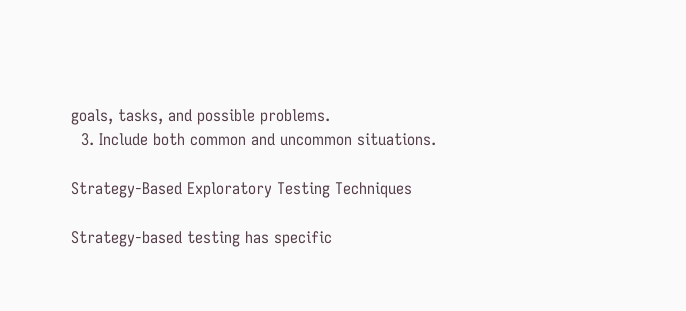goals, tasks, and possible problems.
  3. Include both common and uncommon situations.

Strategy-Based Exploratory Testing Techniques

Strategy-based testing has specific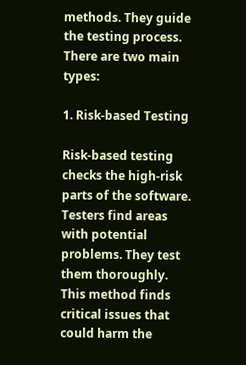methods. They guide the testing process. There are two main types:

1. Risk-based Testing

Risk-based testing checks the high-risk parts of the software. Testers find areas with potential problems. They test them thoroughly. This method finds critical issues that could harm the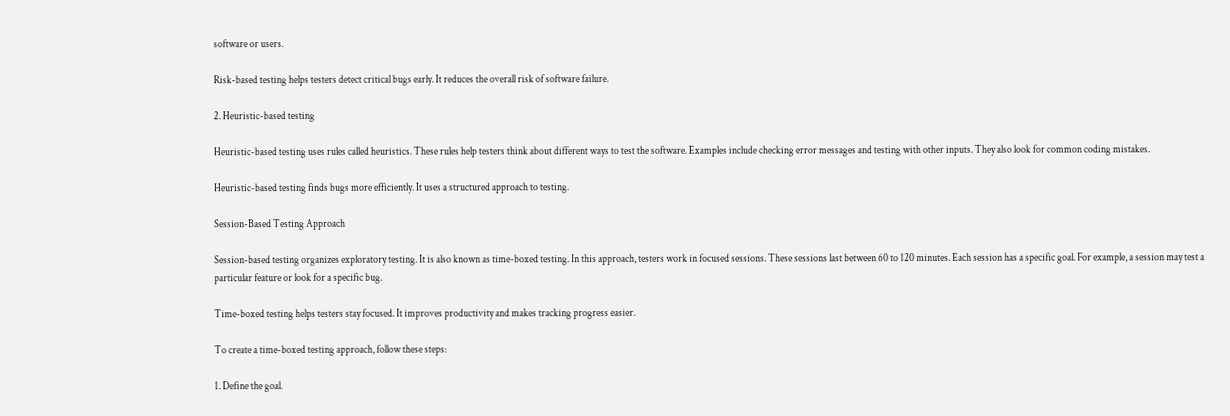software or users.

Risk-based testing helps testers detect critical bugs early. It reduces the overall risk of software failure.

2. Heuristic-based testing

Heuristic-based testing uses rules called heuristics. These rules help testers think about different ways to test the software. Examples include checking error messages and testing with other inputs. They also look for common coding mistakes.

Heuristic-based testing finds bugs more efficiently. It uses a structured approach to testing.

Session-Based Testing Approach

Session-based testing organizes exploratory testing. It is also known as time-boxed testing. In this approach, testers work in focused sessions. These sessions last between 60 to 120 minutes. Each session has a specific goal. For example, a session may test a particular feature or look for a specific bug.

Time-boxed testing helps testers stay focused. It improves productivity and makes tracking progress easier.

To create a time-boxed testing approach, follow these steps:

1. Define the goal.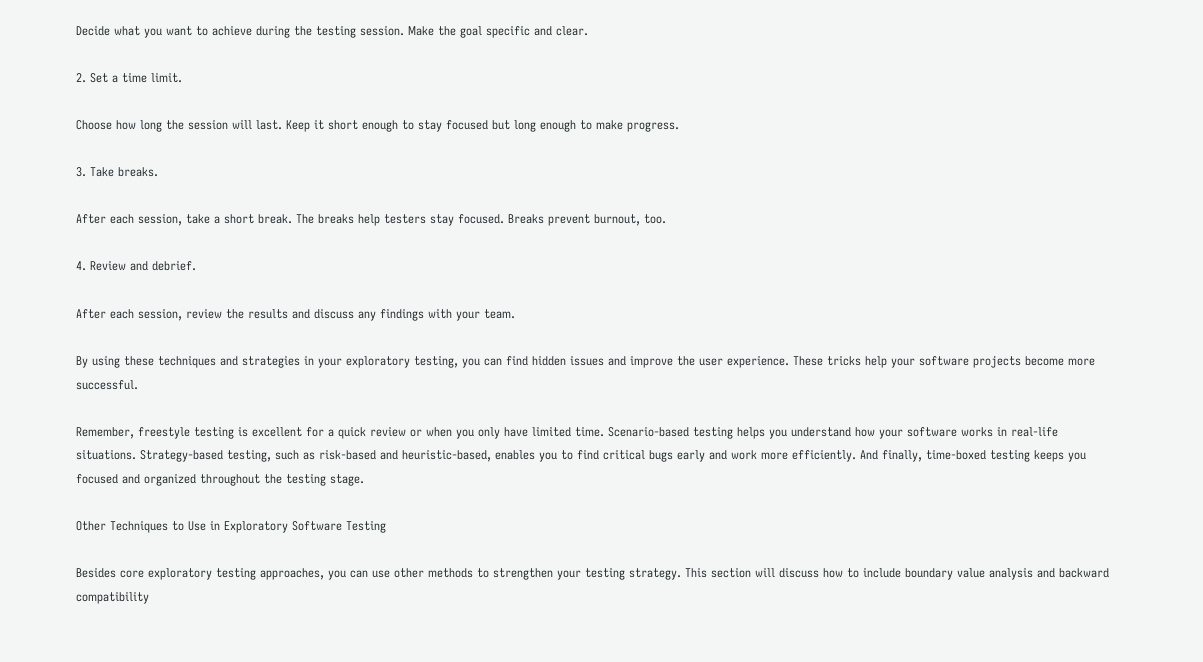Decide what you want to achieve during the testing session. Make the goal specific and clear.

2. Set a time limit.

Choose how long the session will last. Keep it short enough to stay focused but long enough to make progress.

3. Take breaks.

After each session, take a short break. The breaks help testers stay focused. Breaks prevent burnout, too.

4. Review and debrief.

After each session, review the results and discuss any findings with your team.

By using these techniques and strategies in your exploratory testing, you can find hidden issues and improve the user experience. These tricks help your software projects become more successful.

Remember, freestyle testing is excellent for a quick review or when you only have limited time. Scenario-based testing helps you understand how your software works in real-life situations. Strategy-based testing, such as risk-based and heuristic-based, enables you to find critical bugs early and work more efficiently. And finally, time-boxed testing keeps you focused and organized throughout the testing stage.

Other Techniques to Use in Exploratory Software Testing

Besides core exploratory testing approaches, you can use other methods to strengthen your testing strategy. This section will discuss how to include boundary value analysis and backward compatibility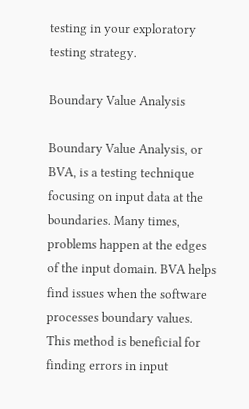testing in your exploratory testing strategy.

Boundary Value Analysis

Boundary Value Analysis, or BVA, is a testing technique focusing on input data at the boundaries. Many times, problems happen at the edges of the input domain. BVA helps find issues when the software processes boundary values. This method is beneficial for finding errors in input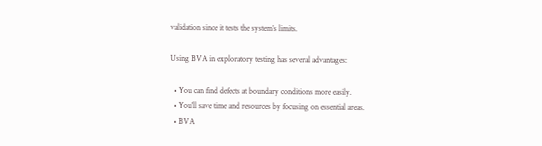validation since it tests the system’s limits.

Using BVA in exploratory testing has several advantages:

  • You can find defects at boundary conditions more easily.
  • You’ll save time and resources by focusing on essential areas.
  • BVA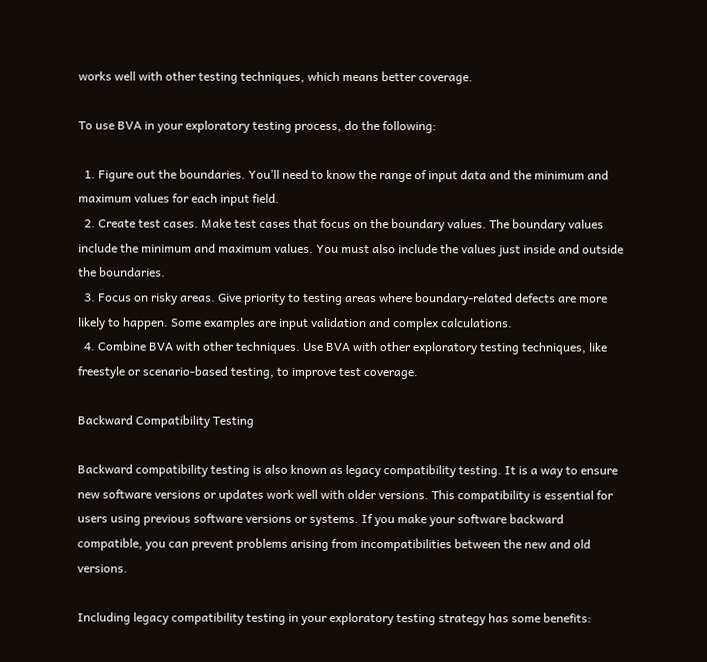works well with other testing techniques, which means better coverage.

To use BVA in your exploratory testing process, do the following:

  1. Figure out the boundaries. You’ll need to know the range of input data and the minimum and maximum values for each input field.
  2. Create test cases. Make test cases that focus on the boundary values. The boundary values include the minimum and maximum values. You must also include the values just inside and outside the boundaries.
  3. Focus on risky areas. Give priority to testing areas where boundary-related defects are more likely to happen. Some examples are input validation and complex calculations.
  4. Combine BVA with other techniques. Use BVA with other exploratory testing techniques, like freestyle or scenario-based testing, to improve test coverage.

Backward Compatibility Testing

Backward compatibility testing is also known as legacy compatibility testing. It is a way to ensure new software versions or updates work well with older versions. This compatibility is essential for users using previous software versions or systems. If you make your software backward compatible, you can prevent problems arising from incompatibilities between the new and old versions.

Including legacy compatibility testing in your exploratory testing strategy has some benefits: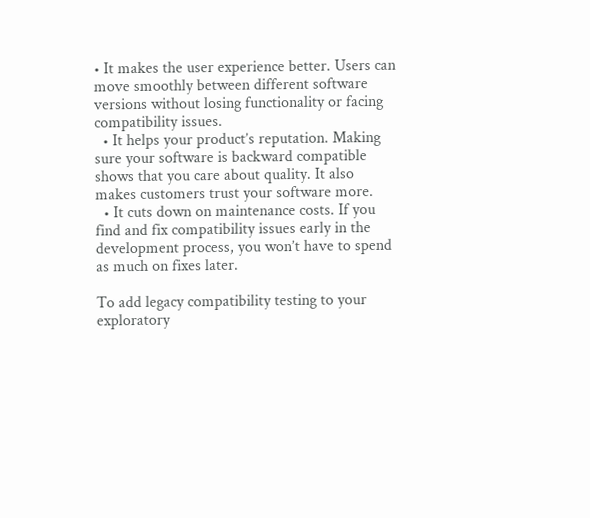• It makes the user experience better. Users can move smoothly between different software versions without losing functionality or facing compatibility issues.
  • It helps your product’s reputation. Making sure your software is backward compatible shows that you care about quality. It also makes customers trust your software more.
  • It cuts down on maintenance costs. If you find and fix compatibility issues early in the development process, you won’t have to spend as much on fixes later.

To add legacy compatibility testing to your exploratory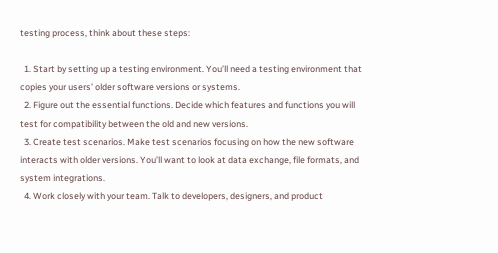testing process, think about these steps:

  1. Start by setting up a testing environment. You’ll need a testing environment that copies your users’ older software versions or systems.
  2. Figure out the essential functions. Decide which features and functions you will test for compatibility between the old and new versions.
  3. Create test scenarios. Make test scenarios focusing on how the new software interacts with older versions. You’ll want to look at data exchange, file formats, and system integrations.
  4. Work closely with your team. Talk to developers, designers, and product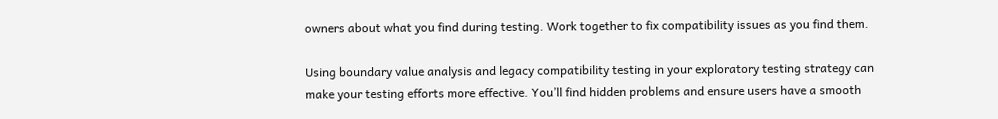owners about what you find during testing. Work together to fix compatibility issues as you find them.

Using boundary value analysis and legacy compatibility testing in your exploratory testing strategy can make your testing efforts more effective. You’ll find hidden problems and ensure users have a smooth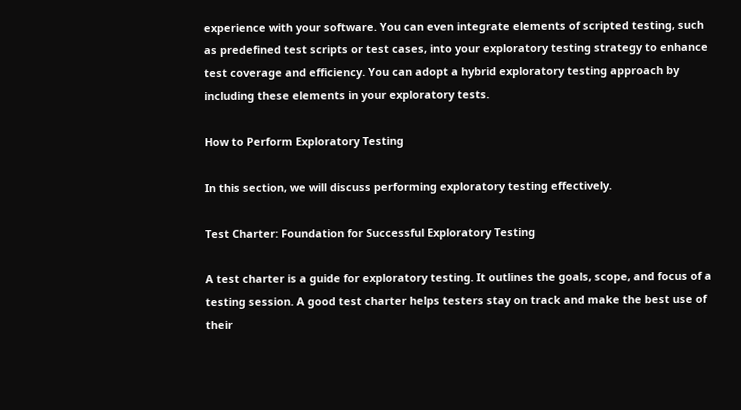experience with your software. You can even integrate elements of scripted testing, such as predefined test scripts or test cases, into your exploratory testing strategy to enhance test coverage and efficiency. You can adopt a hybrid exploratory testing approach by including these elements in your exploratory tests.

How to Perform Exploratory Testing

In this section, we will discuss performing exploratory testing effectively.

Test Charter: Foundation for Successful Exploratory Testing

A test charter is a guide for exploratory testing. It outlines the goals, scope, and focus of a testing session. A good test charter helps testers stay on track and make the best use of their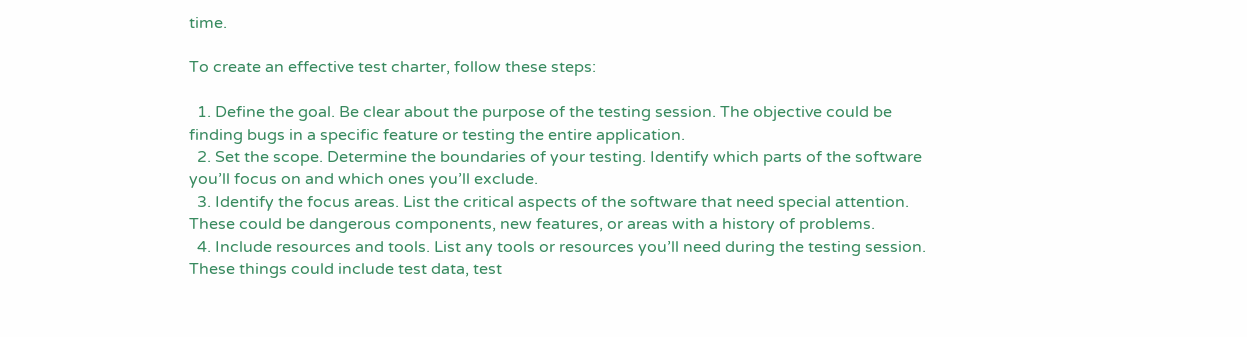time.

To create an effective test charter, follow these steps:

  1. Define the goal. Be clear about the purpose of the testing session. The objective could be finding bugs in a specific feature or testing the entire application.
  2. Set the scope. Determine the boundaries of your testing. Identify which parts of the software you’ll focus on and which ones you’ll exclude.
  3. Identify the focus areas. List the critical aspects of the software that need special attention. These could be dangerous components, new features, or areas with a history of problems.
  4. Include resources and tools. List any tools or resources you’ll need during the testing session. These things could include test data, test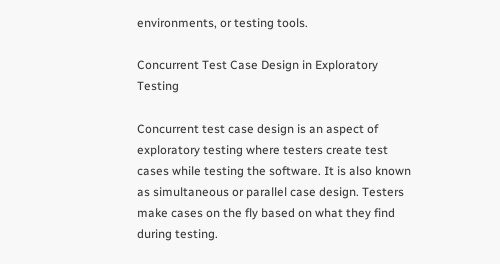environments, or testing tools.

Concurrent Test Case Design in Exploratory Testing

Concurrent test case design is an aspect of exploratory testing where testers create test cases while testing the software. It is also known as simultaneous or parallel case design. Testers make cases on the fly based on what they find during testing.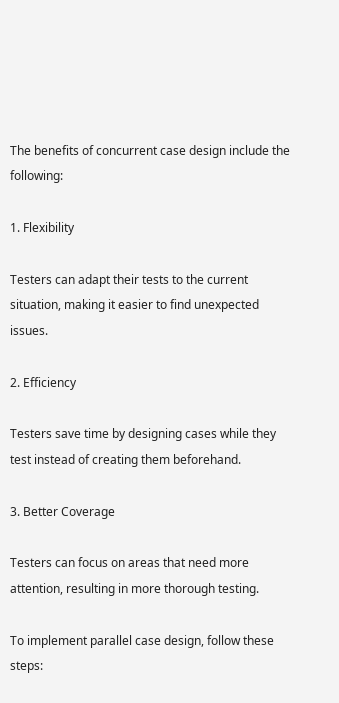The benefits of concurrent case design include the following:

1. Flexibility

Testers can adapt their tests to the current situation, making it easier to find unexpected issues.

2. Efficiency

Testers save time by designing cases while they test instead of creating them beforehand.

3. Better Coverage

Testers can focus on areas that need more attention, resulting in more thorough testing.

To implement parallel case design, follow these steps: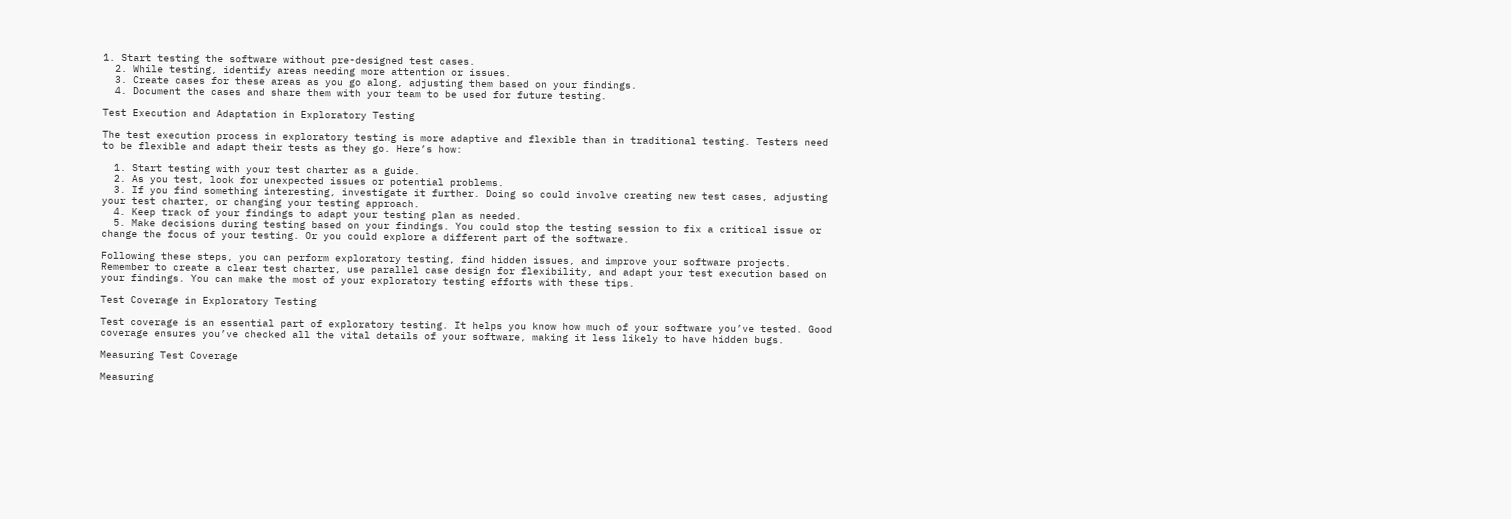1. Start testing the software without pre-designed test cases.
  2. While testing, identify areas needing more attention or issues.
  3. Create cases for these areas as you go along, adjusting them based on your findings.
  4. Document the cases and share them with your team to be used for future testing.

Test Execution and Adaptation in Exploratory Testing

The test execution process in exploratory testing is more adaptive and flexible than in traditional testing. Testers need to be flexible and adapt their tests as they go. Here’s how:

  1. Start testing with your test charter as a guide.
  2. As you test, look for unexpected issues or potential problems.
  3. If you find something interesting, investigate it further. Doing so could involve creating new test cases, adjusting your test charter, or changing your testing approach.
  4. Keep track of your findings to adapt your testing plan as needed.
  5. Make decisions during testing based on your findings. You could stop the testing session to fix a critical issue or change the focus of your testing. Or you could explore a different part of the software.

Following these steps, you can perform exploratory testing, find hidden issues, and improve your software projects. Remember to create a clear test charter, use parallel case design for flexibility, and adapt your test execution based on your findings. You can make the most of your exploratory testing efforts with these tips.

Test Coverage in Exploratory Testing

Test coverage is an essential part of exploratory testing. It helps you know how much of your software you’ve tested. Good coverage ensures you’ve checked all the vital details of your software, making it less likely to have hidden bugs.

Measuring Test Coverage

Measuring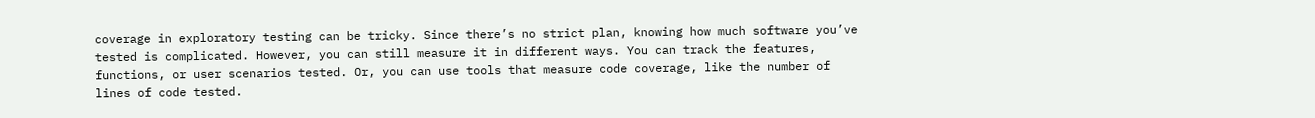coverage in exploratory testing can be tricky. Since there’s no strict plan, knowing how much software you’ve tested is complicated. However, you can still measure it in different ways. You can track the features, functions, or user scenarios tested. Or, you can use tools that measure code coverage, like the number of lines of code tested.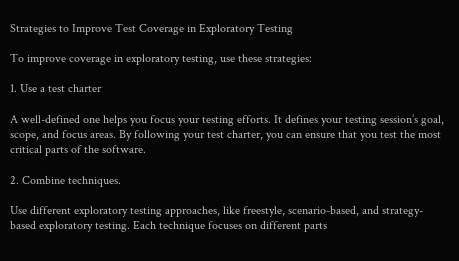Strategies to Improve Test Coverage in Exploratory Testing

To improve coverage in exploratory testing, use these strategies:

1. Use a test charter

A well-defined one helps you focus your testing efforts. It defines your testing session’s goal, scope, and focus areas. By following your test charter, you can ensure that you test the most critical parts of the software.

2. Combine techniques.

Use different exploratory testing approaches, like freestyle, scenario-based, and strategy-based exploratory testing. Each technique focuses on different parts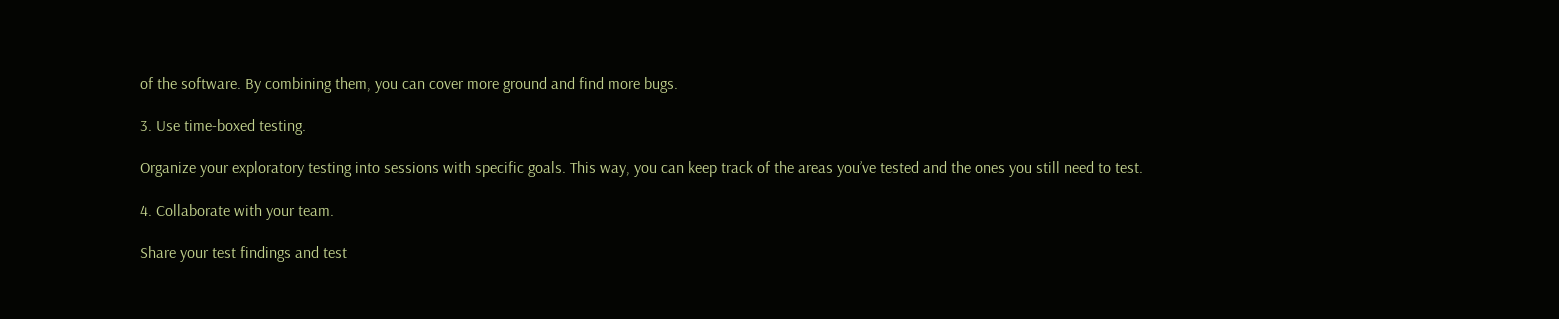of the software. By combining them, you can cover more ground and find more bugs.

3. Use time-boxed testing.

Organize your exploratory testing into sessions with specific goals. This way, you can keep track of the areas you’ve tested and the ones you still need to test.

4. Collaborate with your team.

Share your test findings and test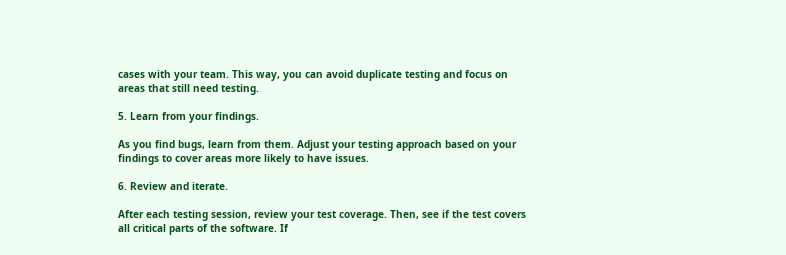cases with your team. This way, you can avoid duplicate testing and focus on areas that still need testing.

5. Learn from your findings.

As you find bugs, learn from them. Adjust your testing approach based on your findings to cover areas more likely to have issues.

6. Review and iterate.

After each testing session, review your test coverage. Then, see if the test covers all critical parts of the software. If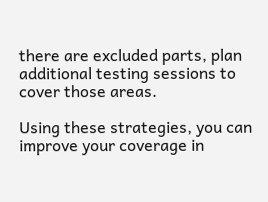there are excluded parts, plan additional testing sessions to cover those areas.

Using these strategies, you can improve your coverage in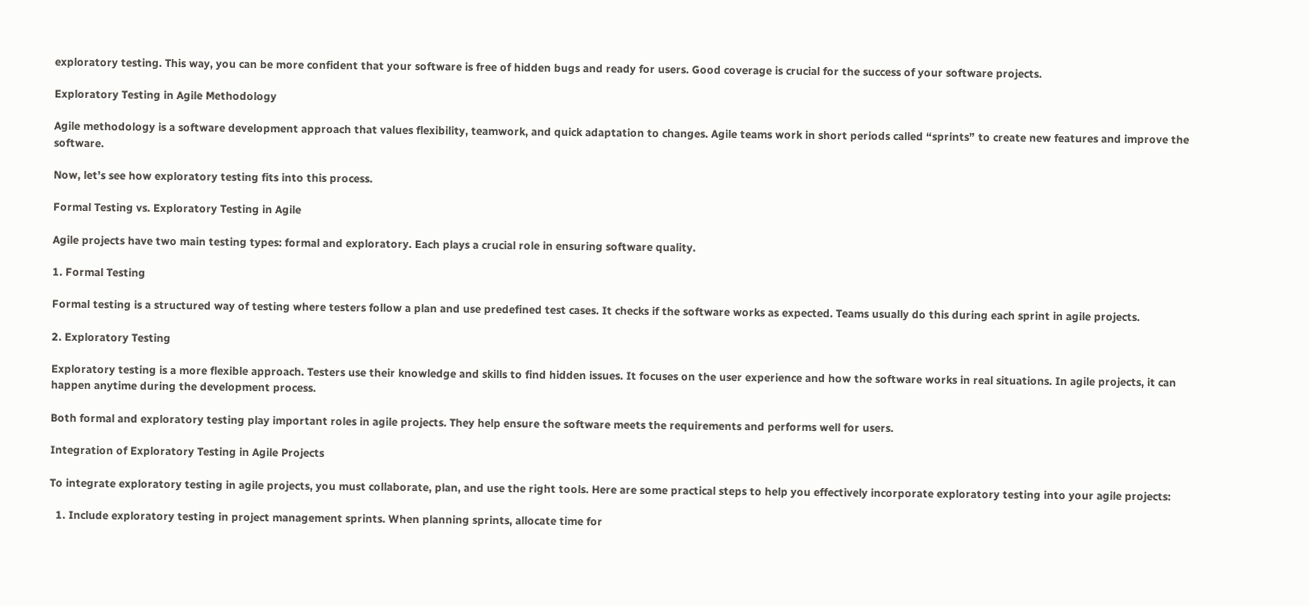exploratory testing. This way, you can be more confident that your software is free of hidden bugs and ready for users. Good coverage is crucial for the success of your software projects.

Exploratory Testing in Agile Methodology

Agile methodology is a software development approach that values flexibility, teamwork, and quick adaptation to changes. Agile teams work in short periods called “sprints” to create new features and improve the software.

Now, let’s see how exploratory testing fits into this process.

Formal Testing vs. Exploratory Testing in Agile

Agile projects have two main testing types: formal and exploratory. Each plays a crucial role in ensuring software quality.

1. Formal Testing

Formal testing is a structured way of testing where testers follow a plan and use predefined test cases. It checks if the software works as expected. Teams usually do this during each sprint in agile projects.

2. Exploratory Testing

Exploratory testing is a more flexible approach. Testers use their knowledge and skills to find hidden issues. It focuses on the user experience and how the software works in real situations. In agile projects, it can happen anytime during the development process.

Both formal and exploratory testing play important roles in agile projects. They help ensure the software meets the requirements and performs well for users.

Integration of Exploratory Testing in Agile Projects

To integrate exploratory testing in agile projects, you must collaborate, plan, and use the right tools. Here are some practical steps to help you effectively incorporate exploratory testing into your agile projects:

  1. Include exploratory testing in project management sprints. When planning sprints, allocate time for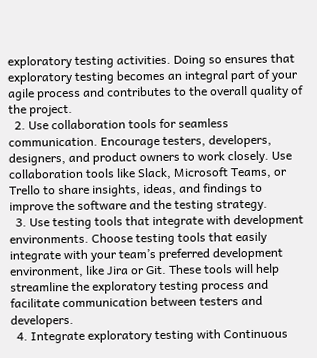exploratory testing activities. Doing so ensures that exploratory testing becomes an integral part of your agile process and contributes to the overall quality of the project.
  2. Use collaboration tools for seamless communication. Encourage testers, developers, designers, and product owners to work closely. Use collaboration tools like Slack, Microsoft Teams, or Trello to share insights, ideas, and findings to improve the software and the testing strategy.
  3. Use testing tools that integrate with development environments. Choose testing tools that easily integrate with your team’s preferred development environment, like Jira or Git. These tools will help streamline the exploratory testing process and facilitate communication between testers and developers.
  4. Integrate exploratory testing with Continuous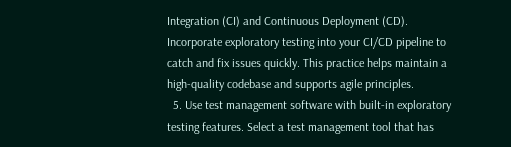Integration (CI) and Continuous Deployment (CD). Incorporate exploratory testing into your CI/CD pipeline to catch and fix issues quickly. This practice helps maintain a high-quality codebase and supports agile principles.
  5. Use test management software with built-in exploratory testing features. Select a test management tool that has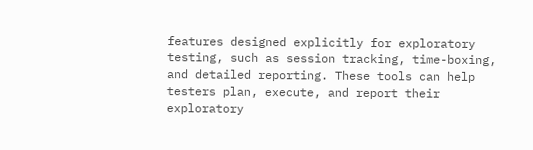features designed explicitly for exploratory testing, such as session tracking, time-boxing, and detailed reporting. These tools can help testers plan, execute, and report their exploratory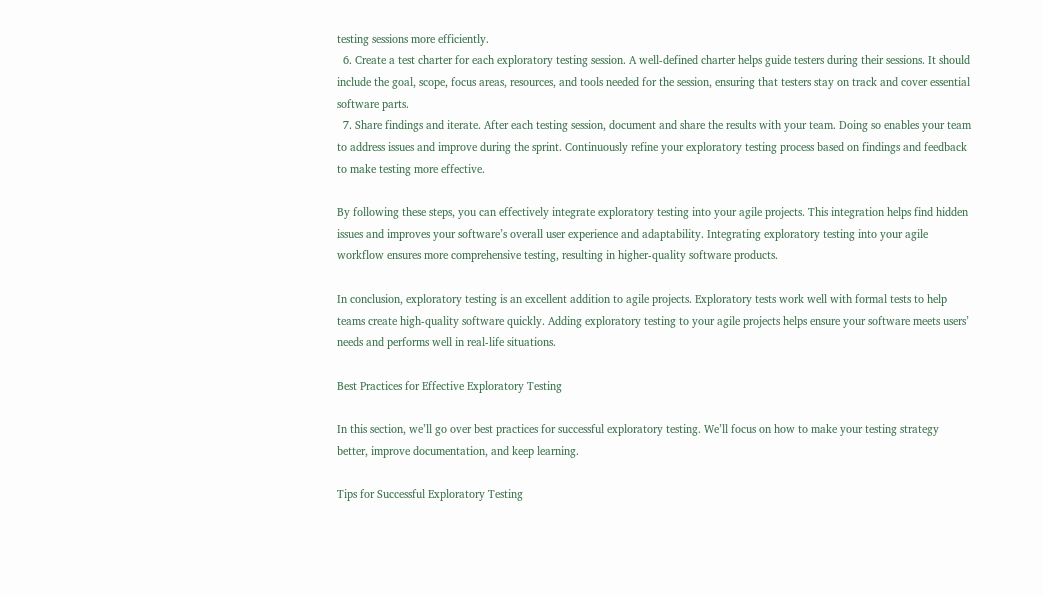testing sessions more efficiently.
  6. Create a test charter for each exploratory testing session. A well-defined charter helps guide testers during their sessions. It should include the goal, scope, focus areas, resources, and tools needed for the session, ensuring that testers stay on track and cover essential software parts.
  7. Share findings and iterate. After each testing session, document and share the results with your team. Doing so enables your team to address issues and improve during the sprint. Continuously refine your exploratory testing process based on findings and feedback to make testing more effective.

By following these steps, you can effectively integrate exploratory testing into your agile projects. This integration helps find hidden issues and improves your software’s overall user experience and adaptability. Integrating exploratory testing into your agile workflow ensures more comprehensive testing, resulting in higher-quality software products.

In conclusion, exploratory testing is an excellent addition to agile projects. Exploratory tests work well with formal tests to help teams create high-quality software quickly. Adding exploratory testing to your agile projects helps ensure your software meets users’ needs and performs well in real-life situations.

Best Practices for Effective Exploratory Testing

In this section, we’ll go over best practices for successful exploratory testing. We’ll focus on how to make your testing strategy better, improve documentation, and keep learning.

Tips for Successful Exploratory Testing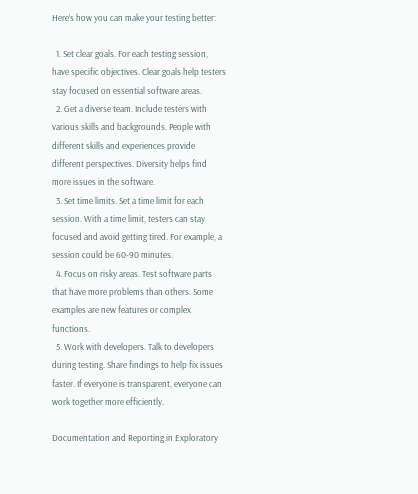Here’s how you can make your testing better:

  1. Set clear goals. For each testing session, have specific objectives. Clear goals help testers stay focused on essential software areas.
  2. Get a diverse team. Include testers with various skills and backgrounds. People with different skills and experiences provide different perspectives. Diversity helps find more issues in the software.
  3. Set time limits. Set a time limit for each session. With a time limit, testers can stay focused and avoid getting tired. For example, a session could be 60-90 minutes.
  4. Focus on risky areas. Test software parts that have more problems than others. Some examples are new features or complex functions.
  5. Work with developers. Talk to developers during testing. Share findings to help fix issues faster. If everyone is transparent, everyone can work together more efficiently.

Documentation and Reporting in Exploratory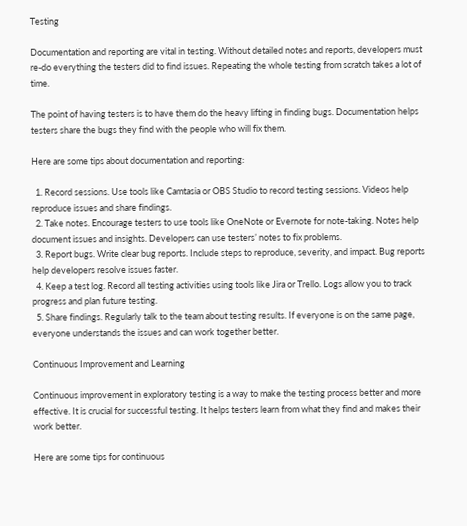Testing

Documentation and reporting are vital in testing. Without detailed notes and reports, developers must re-do everything the testers did to find issues. Repeating the whole testing from scratch takes a lot of time.

The point of having testers is to have them do the heavy lifting in finding bugs. Documentation helps testers share the bugs they find with the people who will fix them.

Here are some tips about documentation and reporting:

  1. Record sessions. Use tools like Camtasia or OBS Studio to record testing sessions. Videos help reproduce issues and share findings.
  2. Take notes. Encourage testers to use tools like OneNote or Evernote for note-taking. Notes help document issues and insights. Developers can use testers’ notes to fix problems.
  3. Report bugs. Write clear bug reports. Include steps to reproduce, severity, and impact. Bug reports help developers resolve issues faster.
  4. Keep a test log. Record all testing activities using tools like Jira or Trello. Logs allow you to track progress and plan future testing.
  5. Share findings. Regularly talk to the team about testing results. If everyone is on the same page, everyone understands the issues and can work together better.

Continuous Improvement and Learning

Continuous improvement in exploratory testing is a way to make the testing process better and more effective. It is crucial for successful testing. It helps testers learn from what they find and makes their work better.

Here are some tips for continuous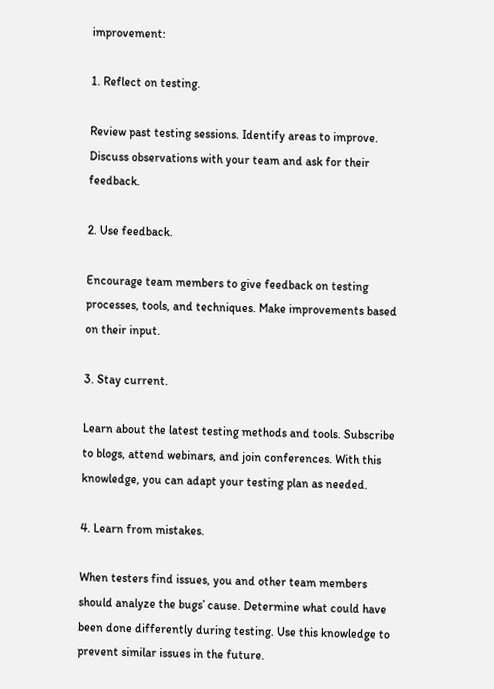improvement:

1. Reflect on testing.

Review past testing sessions. Identify areas to improve. Discuss observations with your team and ask for their feedback.

2. Use feedback.

Encourage team members to give feedback on testing processes, tools, and techniques. Make improvements based on their input.

3. Stay current.

Learn about the latest testing methods and tools. Subscribe to blogs, attend webinars, and join conferences. With this knowledge, you can adapt your testing plan as needed.

4. Learn from mistakes.

When testers find issues, you and other team members should analyze the bugs’ cause. Determine what could have been done differently during testing. Use this knowledge to prevent similar issues in the future.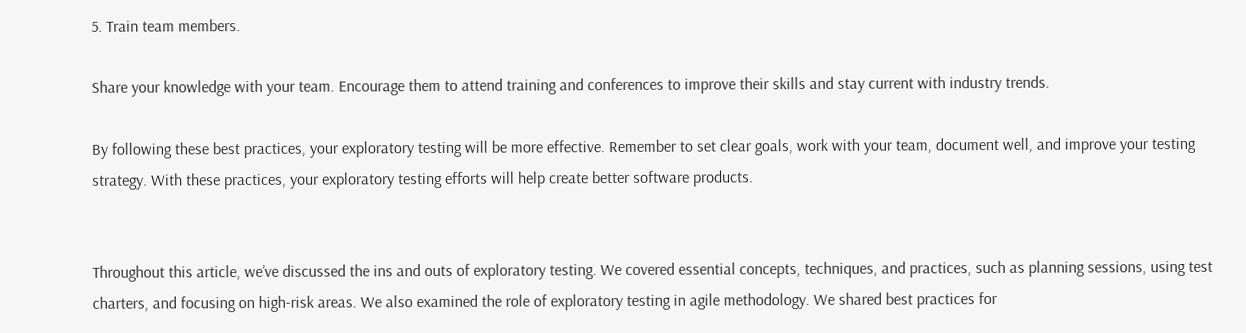5. Train team members.

Share your knowledge with your team. Encourage them to attend training and conferences to improve their skills and stay current with industry trends.

By following these best practices, your exploratory testing will be more effective. Remember to set clear goals, work with your team, document well, and improve your testing strategy. With these practices, your exploratory testing efforts will help create better software products.


Throughout this article, we’ve discussed the ins and outs of exploratory testing. We covered essential concepts, techniques, and practices, such as planning sessions, using test charters, and focusing on high-risk areas. We also examined the role of exploratory testing in agile methodology. We shared best practices for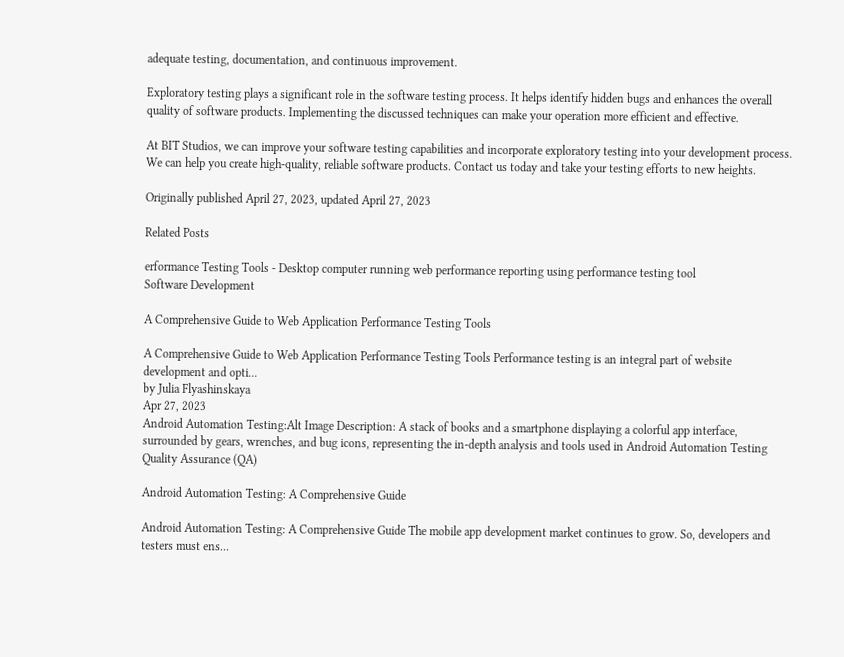adequate testing, documentation, and continuous improvement.

Exploratory testing plays a significant role in the software testing process. It helps identify hidden bugs and enhances the overall quality of software products. Implementing the discussed techniques can make your operation more efficient and effective.

At BIT Studios, we can improve your software testing capabilities and incorporate exploratory testing into your development process. We can help you create high-quality, reliable software products. Contact us today and take your testing efforts to new heights.

Originally published April 27, 2023, updated April 27, 2023

Related Posts

erformance Testing Tools - Desktop computer running web performance reporting using performance testing tool
Software Development

A Comprehensive Guide to Web Application Performance Testing Tools

A Comprehensive Guide to Web Application Performance Testing Tools Performance testing is an integral part of website development and opti...
by Julia Flyashinskaya
Apr 27, 2023
Android Automation Testing:Alt Image Description: A stack of books and a smartphone displaying a colorful app interface, surrounded by gears, wrenches, and bug icons, representing the in-depth analysis and tools used in Android Automation Testing
Quality Assurance (QA)

Android Automation Testing: A Comprehensive Guide

Android Automation Testing: A Comprehensive Guide The mobile app development market continues to grow. So, developers and testers must ens...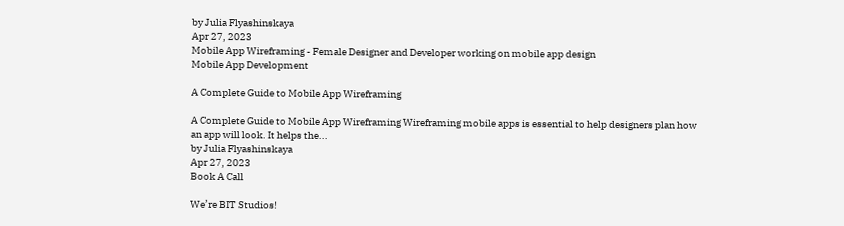by Julia Flyashinskaya
Apr 27, 2023
Mobile App Wireframing - Female Designer and Developer working on mobile app design
Mobile App Development

A Complete Guide to Mobile App Wireframing

A Complete Guide to Mobile App Wireframing Wireframing mobile apps is essential to help designers plan how an app will look. It helps the...
by Julia Flyashinskaya
Apr 27, 2023
Book A Call

We’re BIT Studios!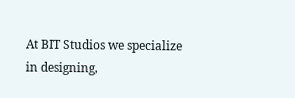At BIT Studios we specialize in designing,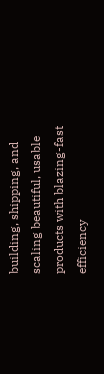building, shipping, and scaling beautiful, usable products with blazing-fast efficiency